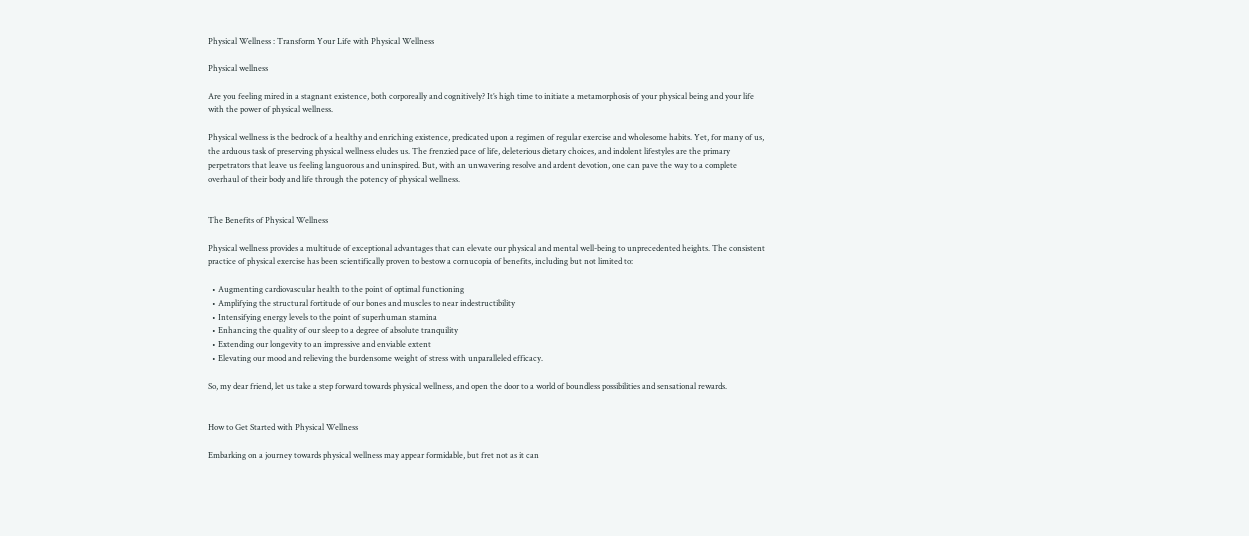Physical Wellness : Transform Your Life with Physical Wellness

Physical wellness

Are you feeling mired in a stagnant existence, both corporeally and cognitively? It’s high time to initiate a metamorphosis of your physical being and your life with the power of physical wellness.

Physical wellness is the bedrock of a healthy and enriching existence, predicated upon a regimen of regular exercise and wholesome habits. Yet, for many of us, the arduous task of preserving physical wellness eludes us. The frenzied pace of life, deleterious dietary choices, and indolent lifestyles are the primary perpetrators that leave us feeling languorous and uninspired. But, with an unwavering resolve and ardent devotion, one can pave the way to a complete overhaul of their body and life through the potency of physical wellness.


The Benefits of Physical Wellness

Physical wellness provides a multitude of exceptional advantages that can elevate our physical and mental well-being to unprecedented heights. The consistent practice of physical exercise has been scientifically proven to bestow a cornucopia of benefits, including but not limited to:

  • Augmenting cardiovascular health to the point of optimal functioning
  • Amplifying the structural fortitude of our bones and muscles to near indestructibility
  • Intensifying energy levels to the point of superhuman stamina
  • Enhancing the quality of our sleep to a degree of absolute tranquility
  • Extending our longevity to an impressive and enviable extent
  • Elevating our mood and relieving the burdensome weight of stress with unparalleled efficacy.

So, my dear friend, let us take a step forward towards physical wellness, and open the door to a world of boundless possibilities and sensational rewards.


How to Get Started with Physical Wellness

Embarking on a journey towards physical wellness may appear formidable, but fret not as it can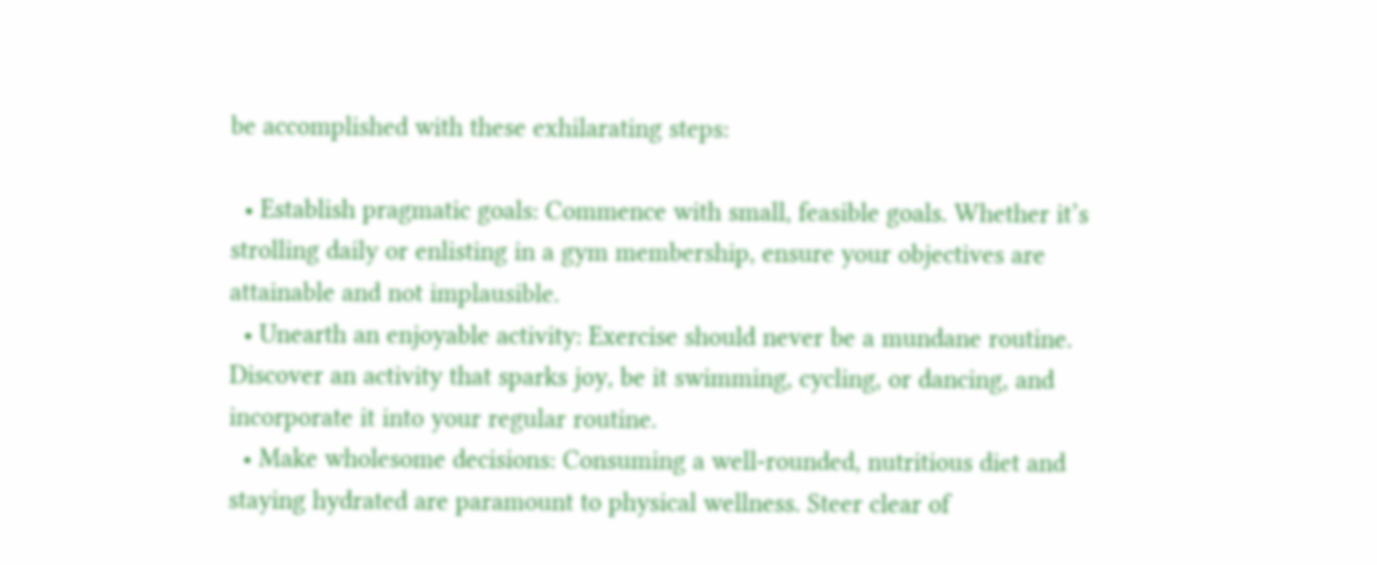be accomplished with these exhilarating steps:

  • Establish pragmatic goals: Commence with small, feasible goals. Whether it’s strolling daily or enlisting in a gym membership, ensure your objectives are attainable and not implausible.
  • Unearth an enjoyable activity: Exercise should never be a mundane routine. Discover an activity that sparks joy, be it swimming, cycling, or dancing, and incorporate it into your regular routine.
  • Make wholesome decisions: Consuming a well-rounded, nutritious diet and staying hydrated are paramount to physical wellness. Steer clear of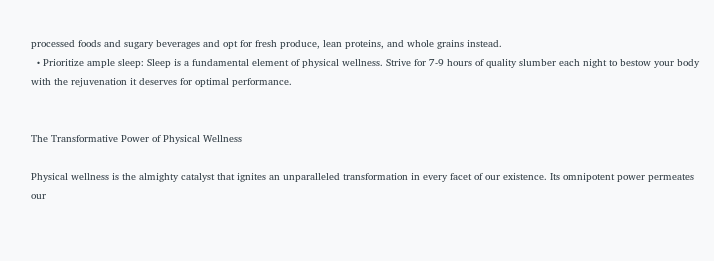processed foods and sugary beverages and opt for fresh produce, lean proteins, and whole grains instead.
  • Prioritize ample sleep: Sleep is a fundamental element of physical wellness. Strive for 7-9 hours of quality slumber each night to bestow your body with the rejuvenation it deserves for optimal performance.


The Transformative Power of Physical Wellness

Physical wellness is the almighty catalyst that ignites an unparalleled transformation in every facet of our existence. Its omnipotent power permeates our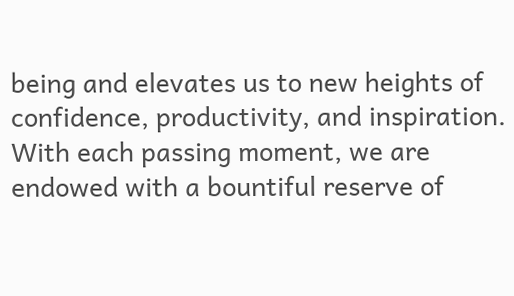being and elevates us to new heights of confidence, productivity, and inspiration. With each passing moment, we are endowed with a bountiful reserve of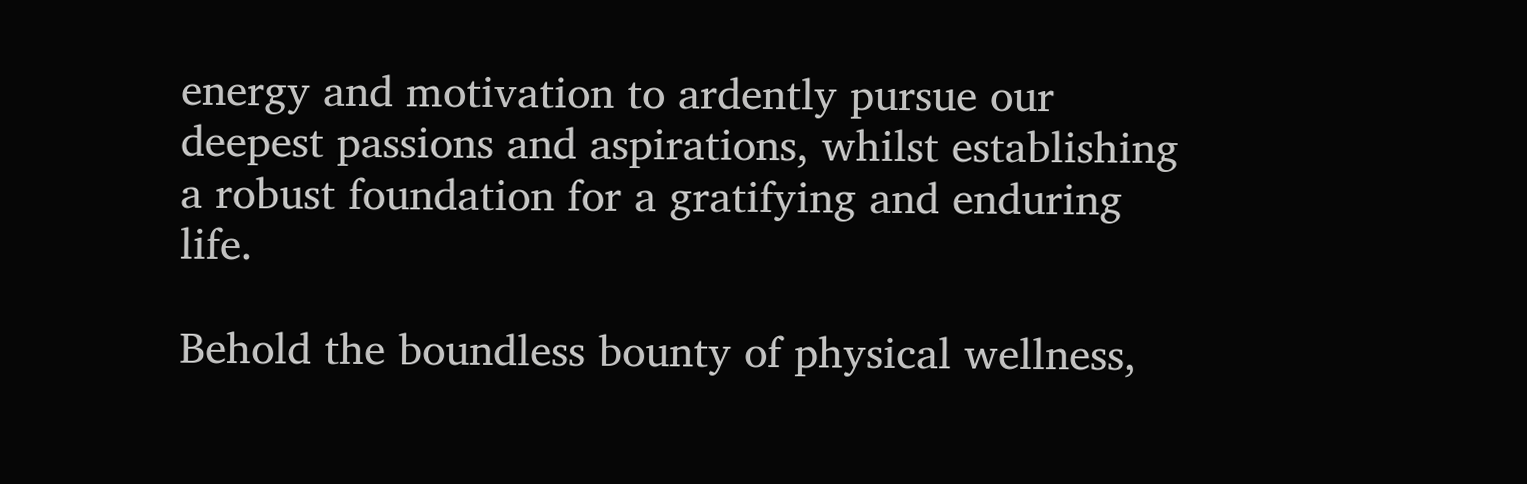energy and motivation to ardently pursue our deepest passions and aspirations, whilst establishing a robust foundation for a gratifying and enduring life.

Behold the boundless bounty of physical wellness,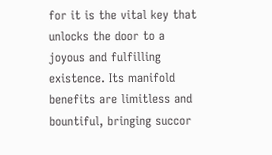for it is the vital key that unlocks the door to a joyous and fulfilling existence. Its manifold benefits are limitless and bountiful, bringing succor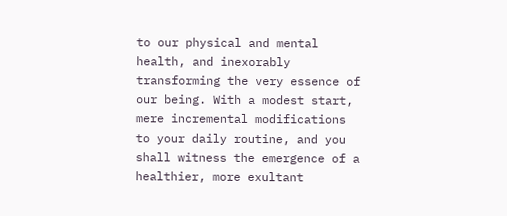to our physical and mental health, and inexorably transforming the very essence of our being. With a modest start, mere incremental modifications to your daily routine, and you shall witness the emergence of a healthier, more exultant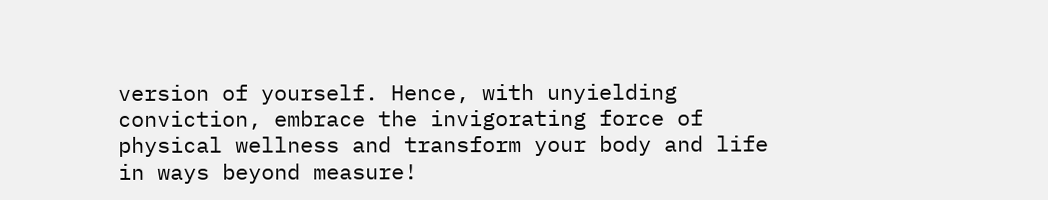version of yourself. Hence, with unyielding conviction, embrace the invigorating force of physical wellness and transform your body and life in ways beyond measure!